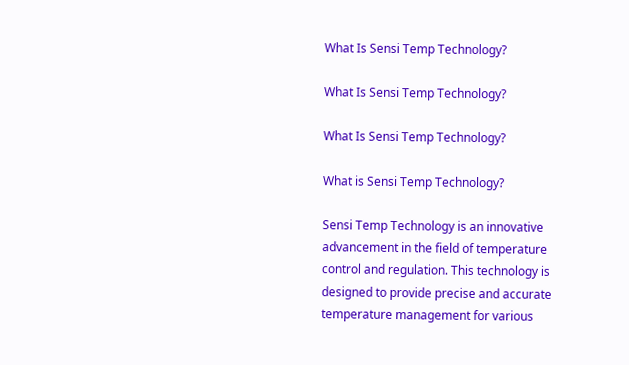What Is Sensi Temp Technology?

What Is Sensi Temp Technology?

What Is Sensi Temp Technology?

What is Sensi Temp Technology?

Sensi Temp Technology is an innovative advancement in the field of temperature control and regulation. This technology is designed to provide precise and accurate temperature management for various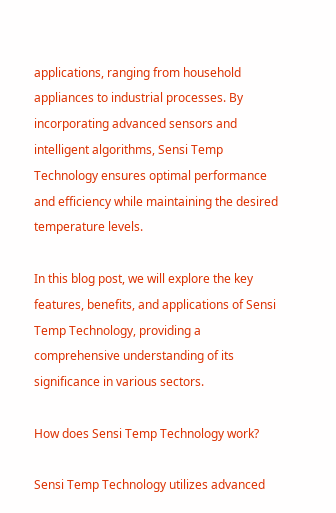applications, ranging from household appliances to industrial processes. By incorporating advanced sensors and intelligent algorithms, Sensi Temp Technology ensures optimal performance and efficiency while maintaining the desired temperature levels.

In this blog post, we will explore the key features, benefits, and applications of Sensi Temp Technology, providing a comprehensive understanding of its significance in various sectors.

How does Sensi Temp Technology work?

Sensi Temp Technology utilizes advanced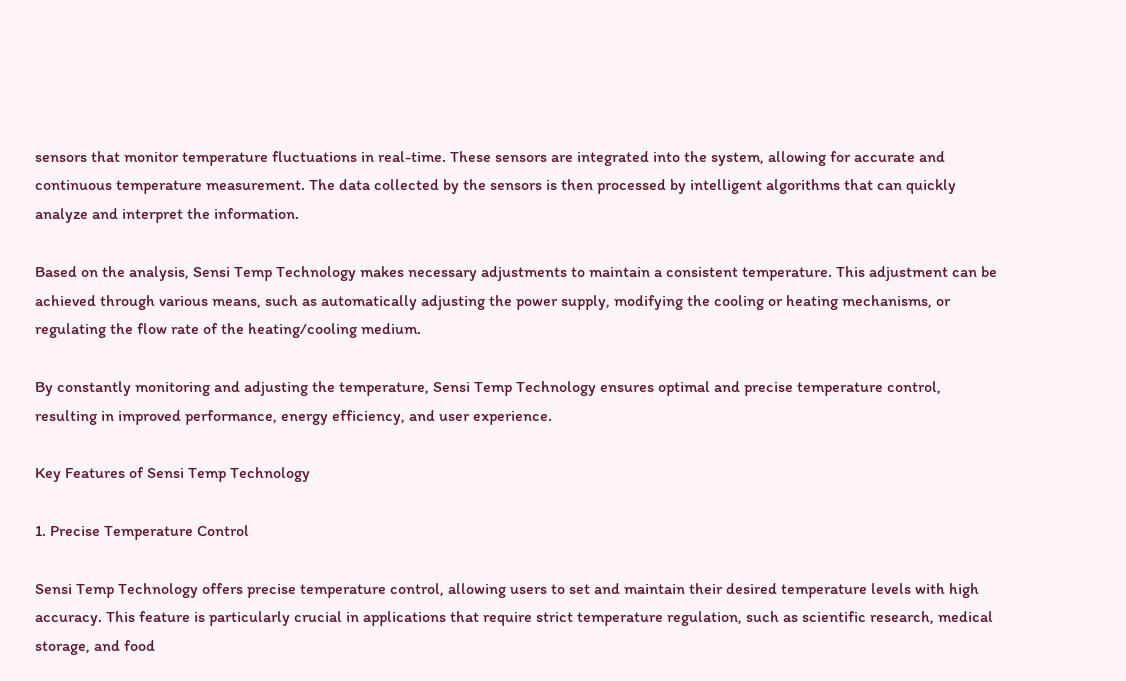sensors that monitor temperature fluctuations in real-time. These sensors are integrated into the system, allowing for accurate and continuous temperature measurement. The data collected by the sensors is then processed by intelligent algorithms that can quickly analyze and interpret the information.

Based on the analysis, Sensi Temp Technology makes necessary adjustments to maintain a consistent temperature. This adjustment can be achieved through various means, such as automatically adjusting the power supply, modifying the cooling or heating mechanisms, or regulating the flow rate of the heating/cooling medium.

By constantly monitoring and adjusting the temperature, Sensi Temp Technology ensures optimal and precise temperature control, resulting in improved performance, energy efficiency, and user experience.

Key Features of Sensi Temp Technology

1. Precise Temperature Control

Sensi Temp Technology offers precise temperature control, allowing users to set and maintain their desired temperature levels with high accuracy. This feature is particularly crucial in applications that require strict temperature regulation, such as scientific research, medical storage, and food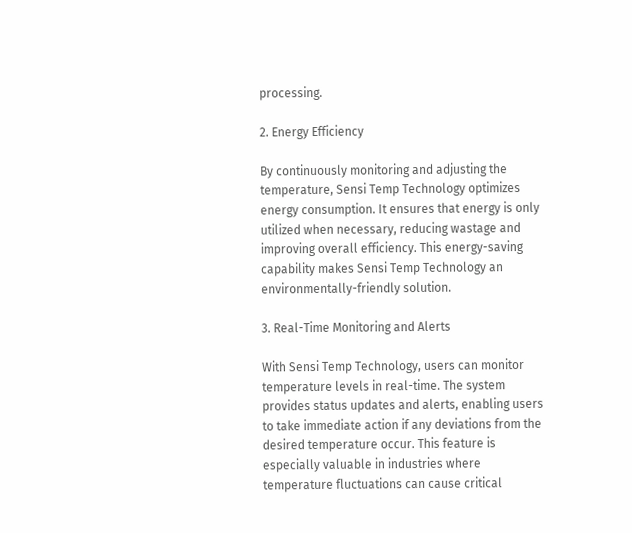processing.

2. Energy Efficiency

By continuously monitoring and adjusting the temperature, Sensi Temp Technology optimizes energy consumption. It ensures that energy is only utilized when necessary, reducing wastage and improving overall efficiency. This energy-saving capability makes Sensi Temp Technology an environmentally-friendly solution.

3. Real-Time Monitoring and Alerts

With Sensi Temp Technology, users can monitor temperature levels in real-time. The system provides status updates and alerts, enabling users to take immediate action if any deviations from the desired temperature occur. This feature is especially valuable in industries where temperature fluctuations can cause critical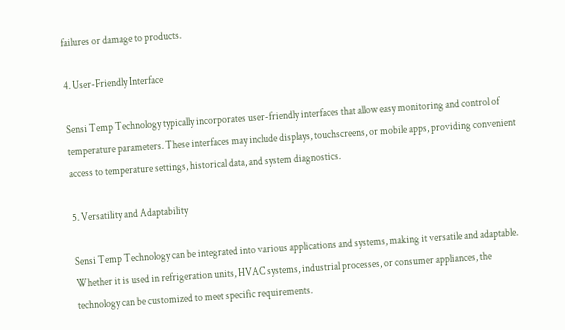failures or damage to products.

4. User-Friendly Interface

Sensi Temp Technology typically incorporates user-friendly interfaces that allow easy monitoring and control of temperature parameters. These interfaces may include displays, touchscreens, or mobile apps, providing convenient access to temperature settings, historical data, and system diagnostics.

5. Versatility and Adaptability

Sensi Temp Technology can be integrated into various applications and systems, making it versatile and adaptable. Whether it is used in refrigeration units, HVAC systems, industrial processes, or consumer appliances, the technology can be customized to meet specific requirements.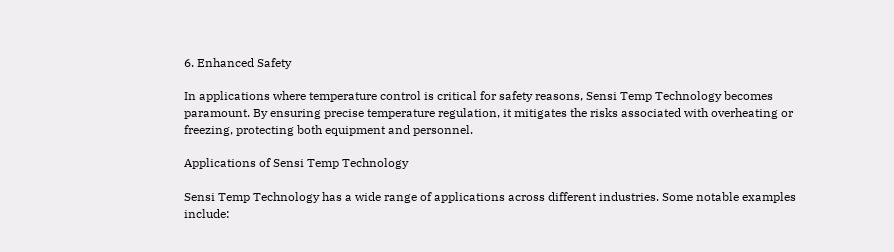6. Enhanced Safety

In applications where temperature control is critical for safety reasons, Sensi Temp Technology becomes paramount. By ensuring precise temperature regulation, it mitigates the risks associated with overheating or freezing, protecting both equipment and personnel.

Applications of Sensi Temp Technology

Sensi Temp Technology has a wide range of applications across different industries. Some notable examples include: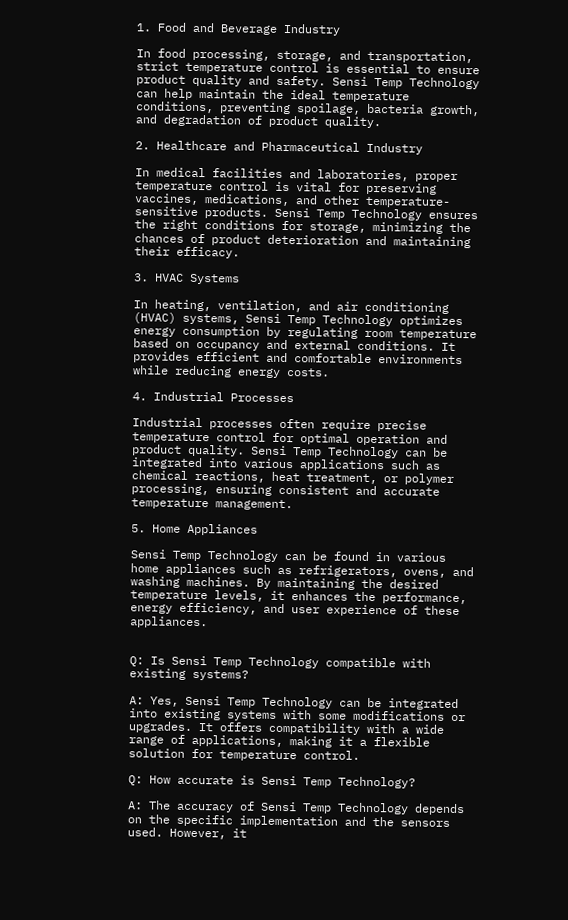1. Food and Beverage Industry

In food processing, storage, and transportation, strict temperature control is essential to ensure product quality and safety. Sensi Temp Technology can help maintain the ideal temperature conditions, preventing spoilage, bacteria growth, and degradation of product quality.

2. Healthcare and Pharmaceutical Industry

In medical facilities and laboratories, proper temperature control is vital for preserving vaccines, medications, and other temperature-sensitive products. Sensi Temp Technology ensures the right conditions for storage, minimizing the chances of product deterioration and maintaining their efficacy.

3. HVAC Systems

In heating, ventilation, and air conditioning (HVAC) systems, Sensi Temp Technology optimizes energy consumption by regulating room temperature based on occupancy and external conditions. It provides efficient and comfortable environments while reducing energy costs.

4. Industrial Processes

Industrial processes often require precise temperature control for optimal operation and product quality. Sensi Temp Technology can be integrated into various applications such as chemical reactions, heat treatment, or polymer processing, ensuring consistent and accurate temperature management.

5. Home Appliances

Sensi Temp Technology can be found in various home appliances such as refrigerators, ovens, and washing machines. By maintaining the desired temperature levels, it enhances the performance, energy efficiency, and user experience of these appliances.


Q: Is Sensi Temp Technology compatible with existing systems?

A: Yes, Sensi Temp Technology can be integrated into existing systems with some modifications or upgrades. It offers compatibility with a wide range of applications, making it a flexible solution for temperature control.

Q: How accurate is Sensi Temp Technology?

A: The accuracy of Sensi Temp Technology depends on the specific implementation and the sensors used. However, it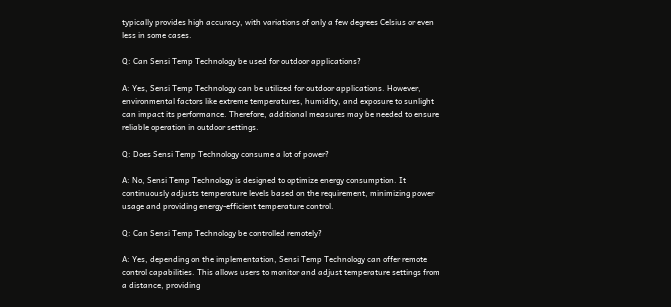typically provides high accuracy, with variations of only a few degrees Celsius or even less in some cases.

Q: Can Sensi Temp Technology be used for outdoor applications?

A: Yes, Sensi Temp Technology can be utilized for outdoor applications. However, environmental factors like extreme temperatures, humidity, and exposure to sunlight can impact its performance. Therefore, additional measures may be needed to ensure reliable operation in outdoor settings.

Q: Does Sensi Temp Technology consume a lot of power?

A: No, Sensi Temp Technology is designed to optimize energy consumption. It continuously adjusts temperature levels based on the requirement, minimizing power usage and providing energy-efficient temperature control.

Q: Can Sensi Temp Technology be controlled remotely?

A: Yes, depending on the implementation, Sensi Temp Technology can offer remote control capabilities. This allows users to monitor and adjust temperature settings from a distance, providing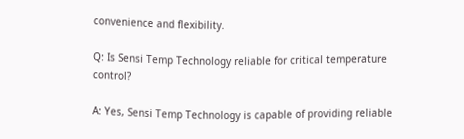convenience and flexibility.

Q: Is Sensi Temp Technology reliable for critical temperature control?

A: Yes, Sensi Temp Technology is capable of providing reliable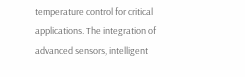temperature control for critical applications. The integration of advanced sensors, intelligent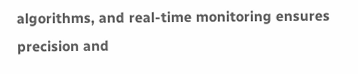algorithms, and real-time monitoring ensures precision and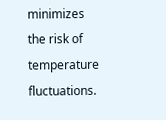minimizes the risk of temperature fluctuations.